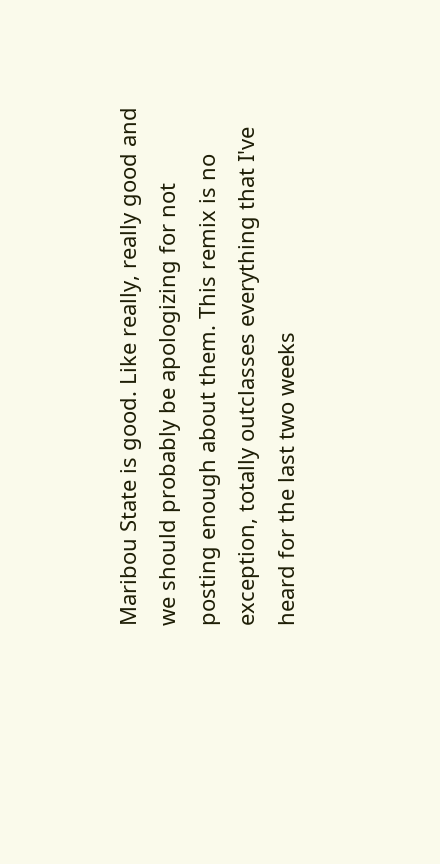Maribou State is good. Like really, really good and we should probably be apologizing for not posting enough about them. This remix is no exception, totally outclasses everything that I've heard for the last two weeks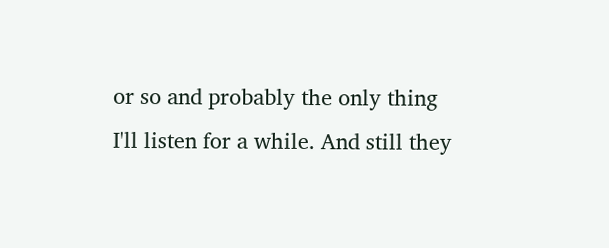or so and probably the only thing I'll listen for a while. And still they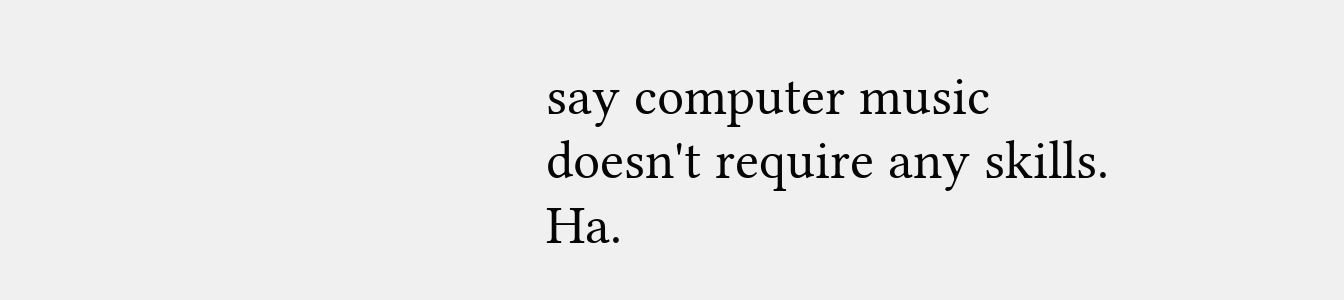say computer music doesn't require any skills. Ha.